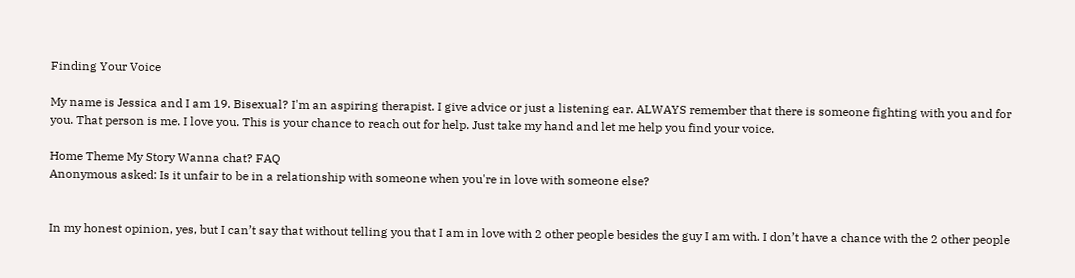Finding Your Voice

My name is Jessica and I am 19. Bisexual? I'm an aspiring therapist. I give advice or just a listening ear. ALWAYS remember that there is someone fighting with you and for you. That person is me. I love you. This is your chance to reach out for help. Just take my hand and let me help you find your voice.

Home Theme My Story Wanna chat? FAQ
Anonymous asked: Is it unfair to be in a relationship with someone when you're in love with someone else?


In my honest opinion, yes, but I can’t say that without telling you that I am in love with 2 other people besides the guy I am with. I don’t have a chance with the 2 other people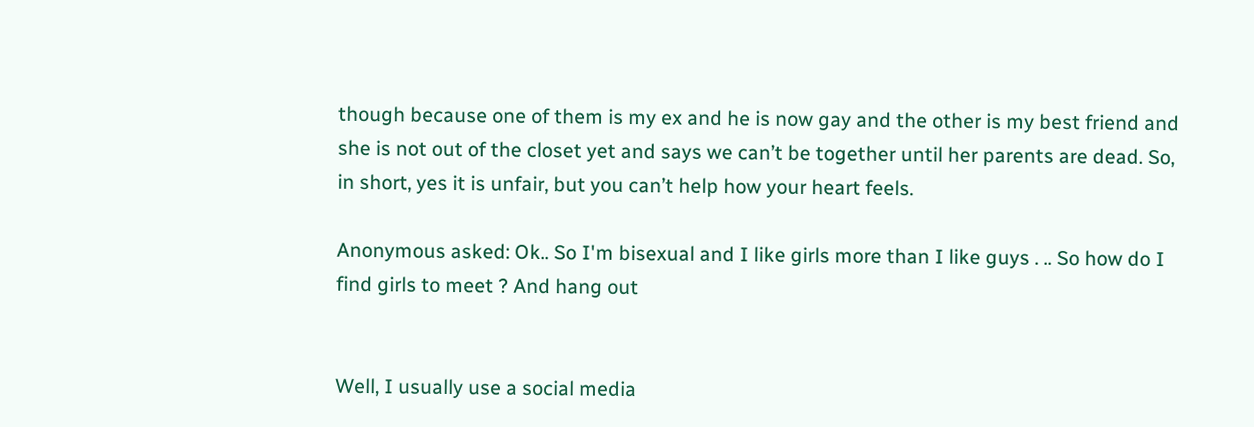though because one of them is my ex and he is now gay and the other is my best friend and she is not out of the closet yet and says we can’t be together until her parents are dead. So, in short, yes it is unfair, but you can’t help how your heart feels.

Anonymous asked: Ok.. So I'm bisexual and I like girls more than I like guys . .. So how do I find girls to meet ? And hang out


Well, I usually use a social media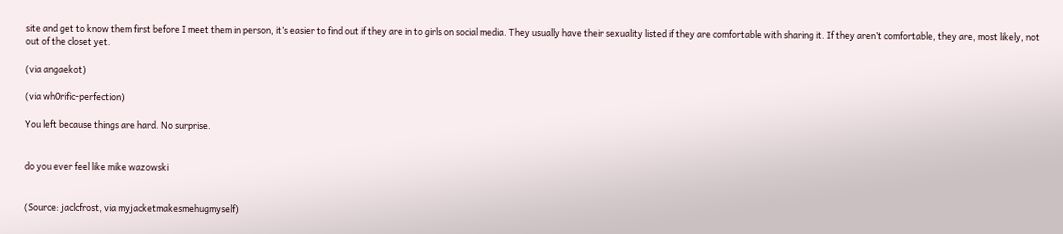site and get to know them first before I meet them in person, it’s easier to find out if they are in to girls on social media. They usually have their sexuality listed if they are comfortable with sharing it. If they aren’t comfortable, they are, most likely, not out of the closet yet.

(via angaekot)

(via wh0rific-perfection)

You left because things are hard. No surprise.


do you ever feel like mike wazowski


(Source: jaclcfrost, via myjacketmakesmehugmyself)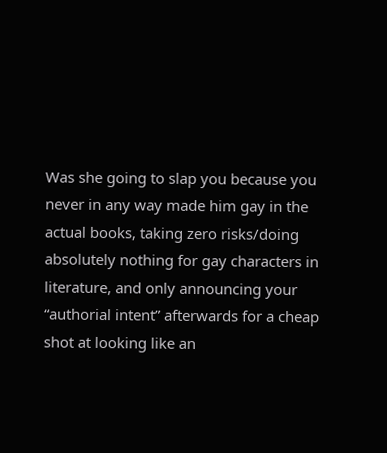Was she going to slap you because you never in any way made him gay in the actual books, taking zero risks/doing absolutely nothing for gay characters in literature, and only announcing your “authorial intent” afterwards for a cheap shot at looking like an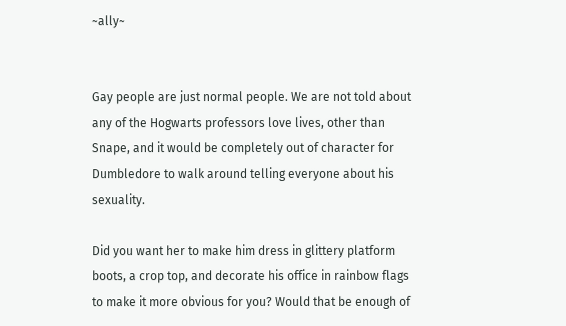~ally~


Gay people are just normal people. We are not told about any of the Hogwarts professors love lives, other than Snape, and it would be completely out of character for Dumbledore to walk around telling everyone about his sexuality.

Did you want her to make him dress in glittery platform boots, a crop top, and decorate his office in rainbow flags to make it more obvious for you? Would that be enough of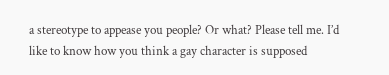a stereotype to appease you people? Or what? Please tell me. I’d like to know how you think a gay character is supposed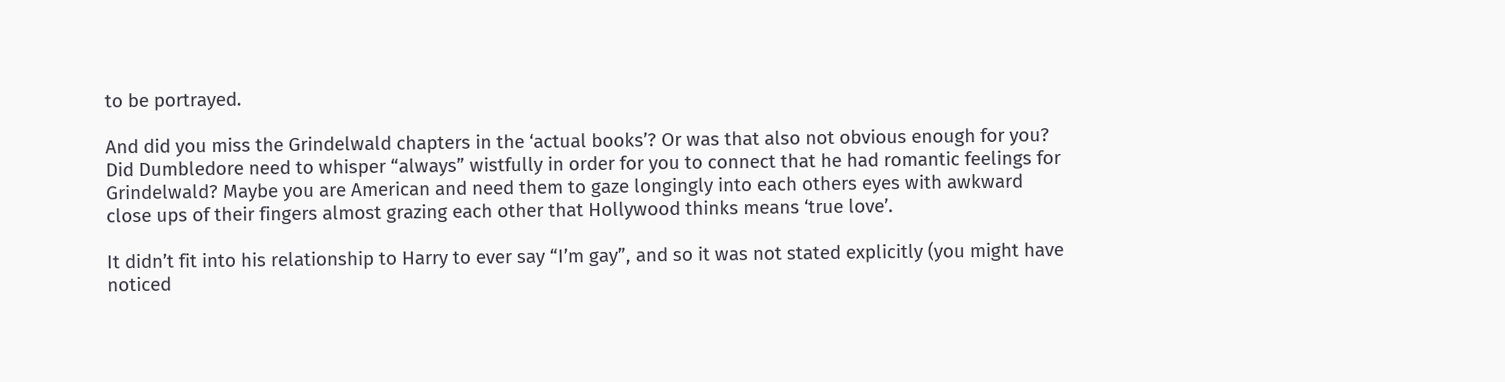to be portrayed.

And did you miss the Grindelwald chapters in the ‘actual books’? Or was that also not obvious enough for you? Did Dumbledore need to whisper “always” wistfully in order for you to connect that he had romantic feelings for Grindelwald? Maybe you are American and need them to gaze longingly into each others eyes with awkward close ups of their fingers almost grazing each other that Hollywood thinks means ‘true love’.

It didn’t fit into his relationship to Harry to ever say “I’m gay”, and so it was not stated explicitly (you might have noticed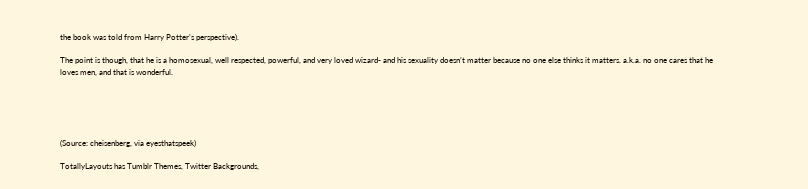the book was told from Harry Potter’s perspective).

The point is though, that he is a homosexual, well respected, powerful, and very loved wizard- and his sexuality doesn’t matter because no one else thinks it matters. a.k.a. no one cares that he loves men, and that is wonderful.





(Source: cheisenberg, via eyesthatspeek)

TotallyLayouts has Tumblr Themes, Twitter Backgrounds,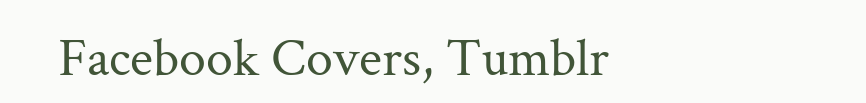Facebook Covers, Tumblr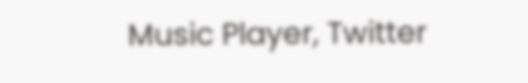Music Player, Twitter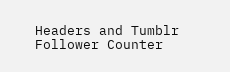Headers and Tumblr Follower Counter